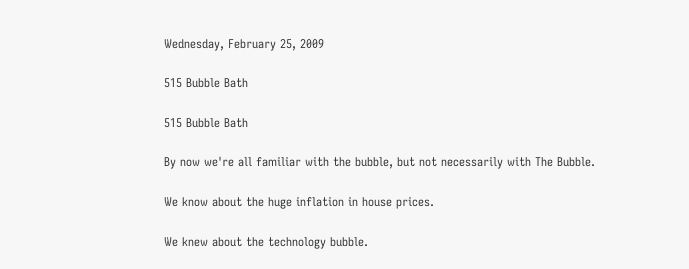Wednesday, February 25, 2009

515 Bubble Bath

515 Bubble Bath

By now we're all familiar with the bubble, but not necessarily with The Bubble.

We know about the huge inflation in house prices.

We knew about the technology bubble.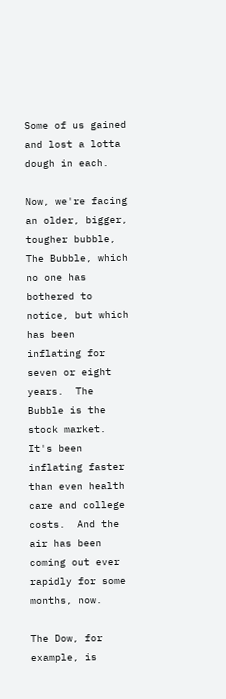Some of us gained and lost a lotta dough in each.

Now, we're facing an older, bigger, tougher bubble, The Bubble, which no one has bothered to notice, but which has been inflating for seven or eight years.  The Bubble is the stock market.   It's been inflating faster than even health care and college costs.  And the air has been coming out ever rapidly for some months, now.

The Dow, for example, is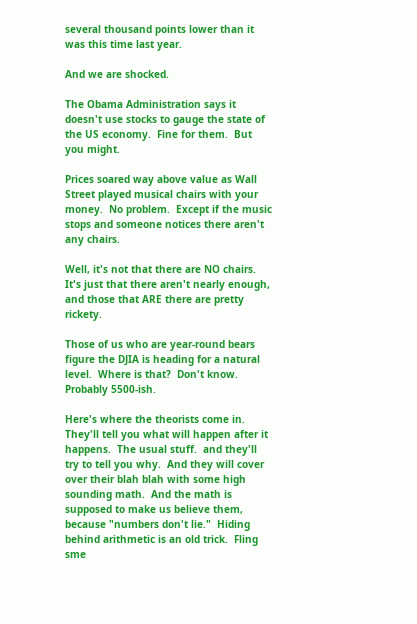several thousand points lower than it was this time last year.

And we are shocked.

The Obama Administration says it doesn't use stocks to gauge the state of the US economy.  Fine for them.  But you might.

Prices soared way above value as Wall Street played musical chairs with your money.  No problem.  Except if the music stops and someone notices there aren't any chairs.

Well, it's not that there are NO chairs. It's just that there aren't nearly enough, and those that ARE there are pretty rickety.

Those of us who are year-round bears figure the DJIA is heading for a natural level.  Where is that?  Don't know.  Probably 5500-ish.

Here's where the theorists come in.  They'll tell you what will happen after it happens.  The usual stuff.  and they'll try to tell you why.  And they will cover over their blah blah with some high sounding math.  And the math is supposed to make us believe them, because "numbers don't lie."  Hiding behind arithmetic is an old trick.  Fling sme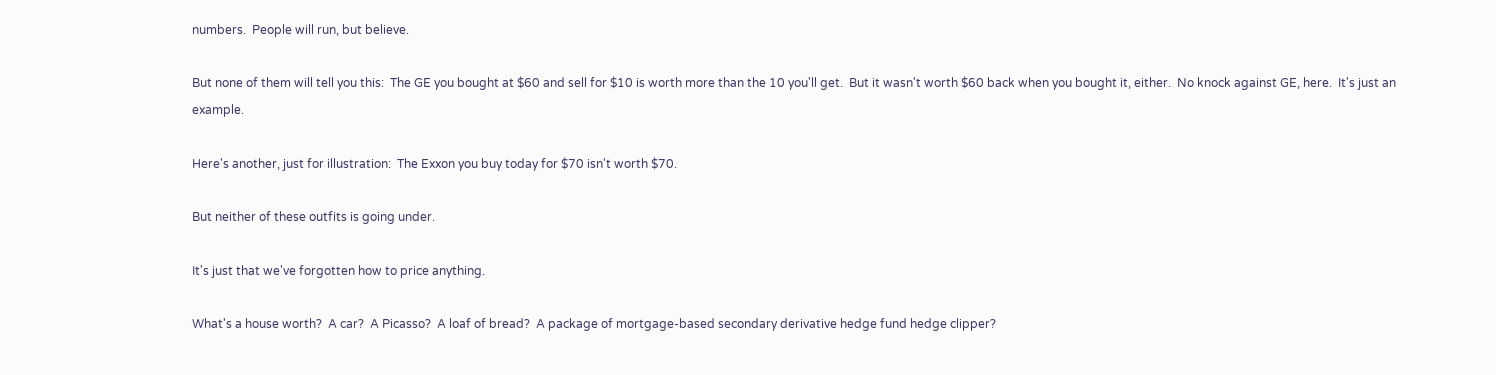numbers.  People will run, but believe.

But none of them will tell you this:  The GE you bought at $60 and sell for $10 is worth more than the 10 you'll get.  But it wasn't worth $60 back when you bought it, either.  No knock against GE, here.  It's just an example.

Here's another, just for illustration:  The Exxon you buy today for $70 isn't worth $70.

But neither of these outfits is going under.

It's just that we've forgotten how to price anything.

What's a house worth?  A car?  A Picasso?  A loaf of bread?  A package of mortgage-based secondary derivative hedge fund hedge clipper?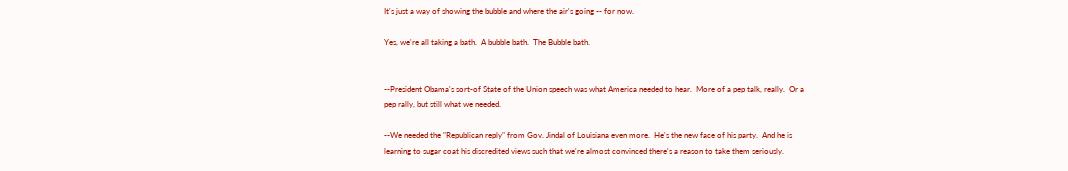It's just a way of showing the bubble and where the air's going -- for now.

Yes, we're all taking a bath.  A bubble bath.  The Bubble bath.


--President Obama's sort-of State of the Union speech was what America needed to hear.  More of a pep talk, really.  Or a pep rally, but still what we needed.

--We needed the "Republican reply" from Gov. Jindal of Louisiana even more.  He's the new face of his party.  And he is learning to sugar coat his discredited views such that we're almost convinced there's a reason to take them seriously.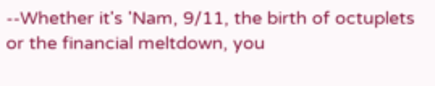--Whether it's 'Nam, 9/11, the birth of octuplets or the financial meltdown, you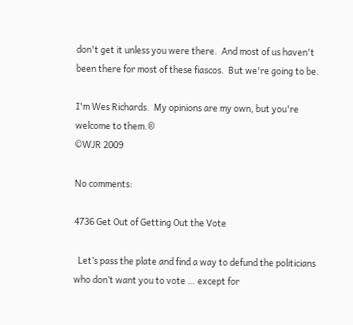don't get it unless you were there.  And most of us haven't been there for most of these fiascos.  But we're going to be.

I'm Wes Richards.  My opinions are my own, but you're welcome to them.®
©WJR 2009

No comments:

4736 Get Out of Getting Out the Vote

  Let’s pass the plate and find a way to defund the politicians who don’t want you to vote … except for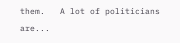them.   A lot of politicians are...